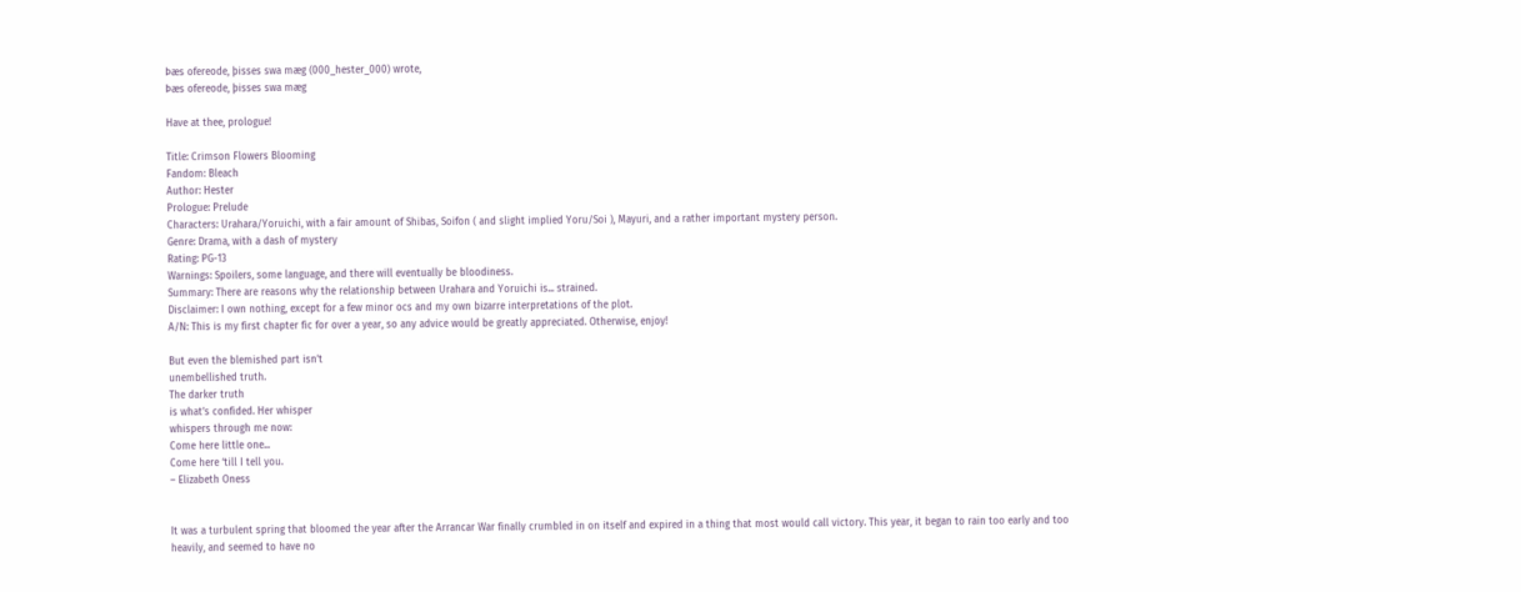Þæs ofereode, þisses swa mæg (000_hester_000) wrote,
Þæs ofereode, þisses swa mæg

Have at thee, prologue!

Title: Crimson Flowers Blooming
Fandom: Bleach
Author: Hester
Prologue: Prelude
Characters: Urahara/Yoruichi, with a fair amount of Shibas, Soifon ( and slight implied Yoru/Soi ), Mayuri, and a rather important mystery person.
Genre: Drama, with a dash of mystery
Rating: PG-13
Warnings: Spoilers, some language, and there will eventually be bloodiness.
Summary: There are reasons why the relationship between Urahara and Yoruichi is... strained.
Disclaimer: I own nothing, except for a few minor ocs and my own bizarre interpretations of the plot.
A/N: This is my first chapter fic for over a year, so any advice would be greatly appreciated. Otherwise, enjoy!

But even the blemished part isn’t
unembellished truth.
The darker truth
is what’s confided. Her whisper
whispers through me now:
Come here little one...
Come here ‘till I tell you.
– Elizabeth Oness


It was a turbulent spring that bloomed the year after the Arrancar War finally crumbled in on itself and expired in a thing that most would call victory. This year, it began to rain too early and too heavily, and seemed to have no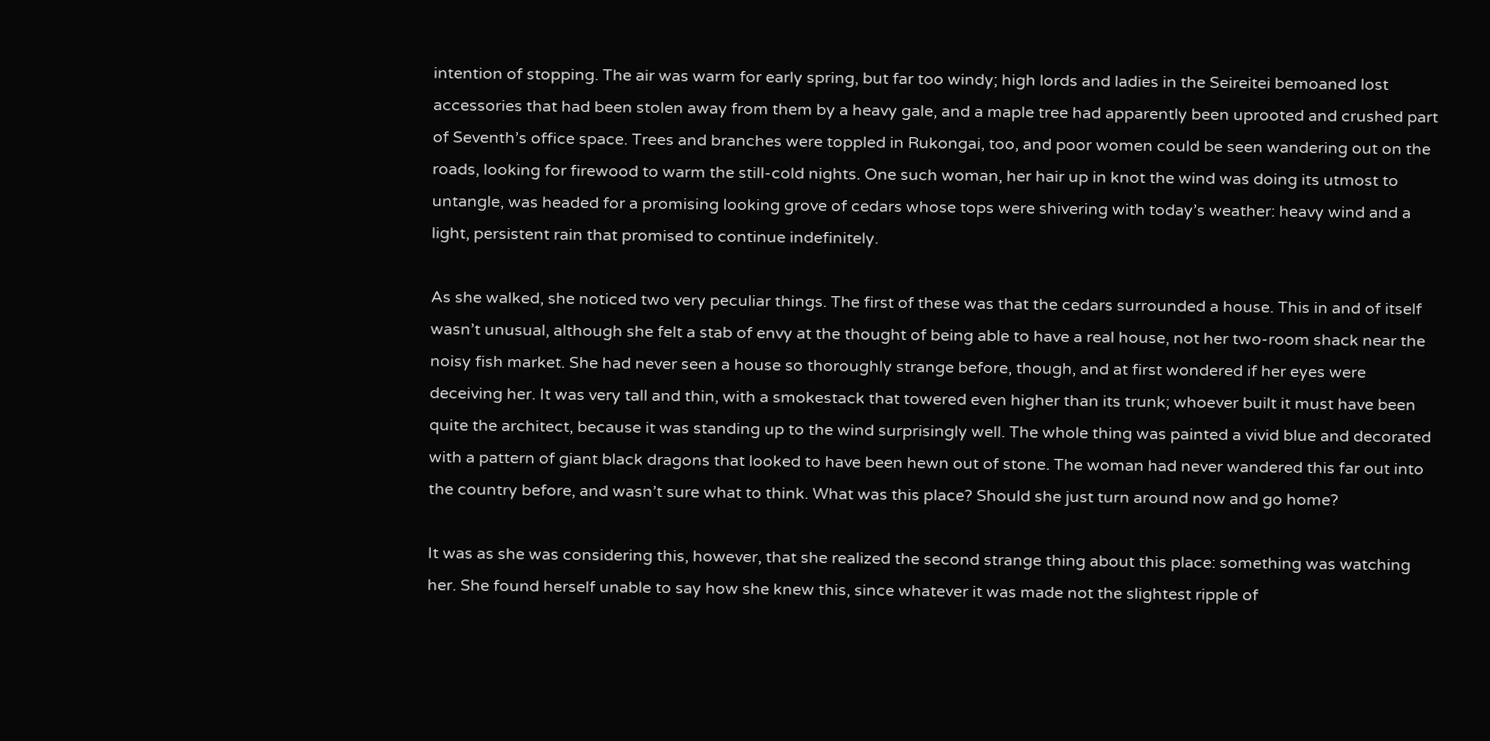intention of stopping. The air was warm for early spring, but far too windy; high lords and ladies in the Seireitei bemoaned lost accessories that had been stolen away from them by a heavy gale, and a maple tree had apparently been uprooted and crushed part of Seventh’s office space. Trees and branches were toppled in Rukongai, too, and poor women could be seen wandering out on the roads, looking for firewood to warm the still-cold nights. One such woman, her hair up in knot the wind was doing its utmost to untangle, was headed for a promising looking grove of cedars whose tops were shivering with today’s weather: heavy wind and a light, persistent rain that promised to continue indefinitely.

As she walked, she noticed two very peculiar things. The first of these was that the cedars surrounded a house. This in and of itself wasn’t unusual, although she felt a stab of envy at the thought of being able to have a real house, not her two-room shack near the noisy fish market. She had never seen a house so thoroughly strange before, though, and at first wondered if her eyes were deceiving her. It was very tall and thin, with a smokestack that towered even higher than its trunk; whoever built it must have been quite the architect, because it was standing up to the wind surprisingly well. The whole thing was painted a vivid blue and decorated with a pattern of giant black dragons that looked to have been hewn out of stone. The woman had never wandered this far out into the country before, and wasn’t sure what to think. What was this place? Should she just turn around now and go home?

It was as she was considering this, however, that she realized the second strange thing about this place: something was watching her. She found herself unable to say how she knew this, since whatever it was made not the slightest ripple of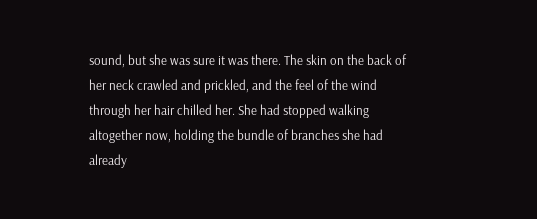sound, but she was sure it was there. The skin on the back of her neck crawled and prickled, and the feel of the wind through her hair chilled her. She had stopped walking altogether now, holding the bundle of branches she had already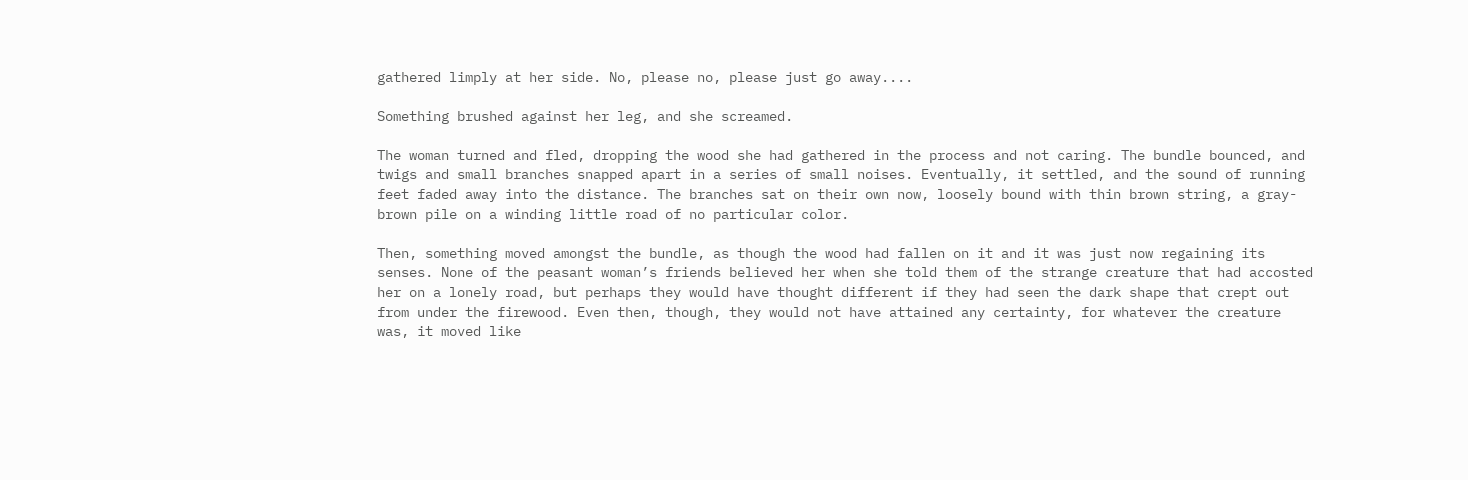gathered limply at her side. No, please no, please just go away....

Something brushed against her leg, and she screamed.

The woman turned and fled, dropping the wood she had gathered in the process and not caring. The bundle bounced, and twigs and small branches snapped apart in a series of small noises. Eventually, it settled, and the sound of running feet faded away into the distance. The branches sat on their own now, loosely bound with thin brown string, a gray-brown pile on a winding little road of no particular color.

Then, something moved amongst the bundle, as though the wood had fallen on it and it was just now regaining its senses. None of the peasant woman’s friends believed her when she told them of the strange creature that had accosted her on a lonely road, but perhaps they would have thought different if they had seen the dark shape that crept out from under the firewood. Even then, though, they would not have attained any certainty, for whatever the creature was, it moved like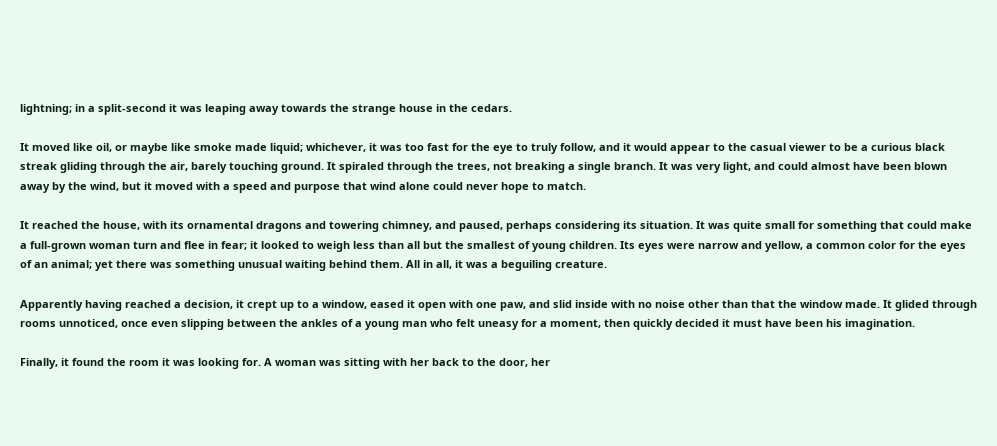lightning; in a split-second it was leaping away towards the strange house in the cedars.

It moved like oil, or maybe like smoke made liquid; whichever, it was too fast for the eye to truly follow, and it would appear to the casual viewer to be a curious black streak gliding through the air, barely touching ground. It spiraled through the trees, not breaking a single branch. It was very light, and could almost have been blown away by the wind, but it moved with a speed and purpose that wind alone could never hope to match.

It reached the house, with its ornamental dragons and towering chimney, and paused, perhaps considering its situation. It was quite small for something that could make a full-grown woman turn and flee in fear; it looked to weigh less than all but the smallest of young children. Its eyes were narrow and yellow, a common color for the eyes of an animal; yet there was something unusual waiting behind them. All in all, it was a beguiling creature.

Apparently having reached a decision, it crept up to a window, eased it open with one paw, and slid inside with no noise other than that the window made. It glided through rooms unnoticed, once even slipping between the ankles of a young man who felt uneasy for a moment, then quickly decided it must have been his imagination.

Finally, it found the room it was looking for. A woman was sitting with her back to the door, her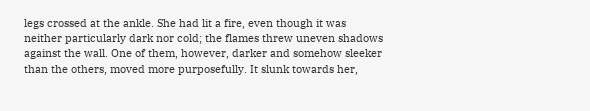legs crossed at the ankle. She had lit a fire, even though it was neither particularly dark nor cold; the flames threw uneven shadows against the wall. One of them, however, darker and somehow sleeker than the others, moved more purposefully. It slunk towards her,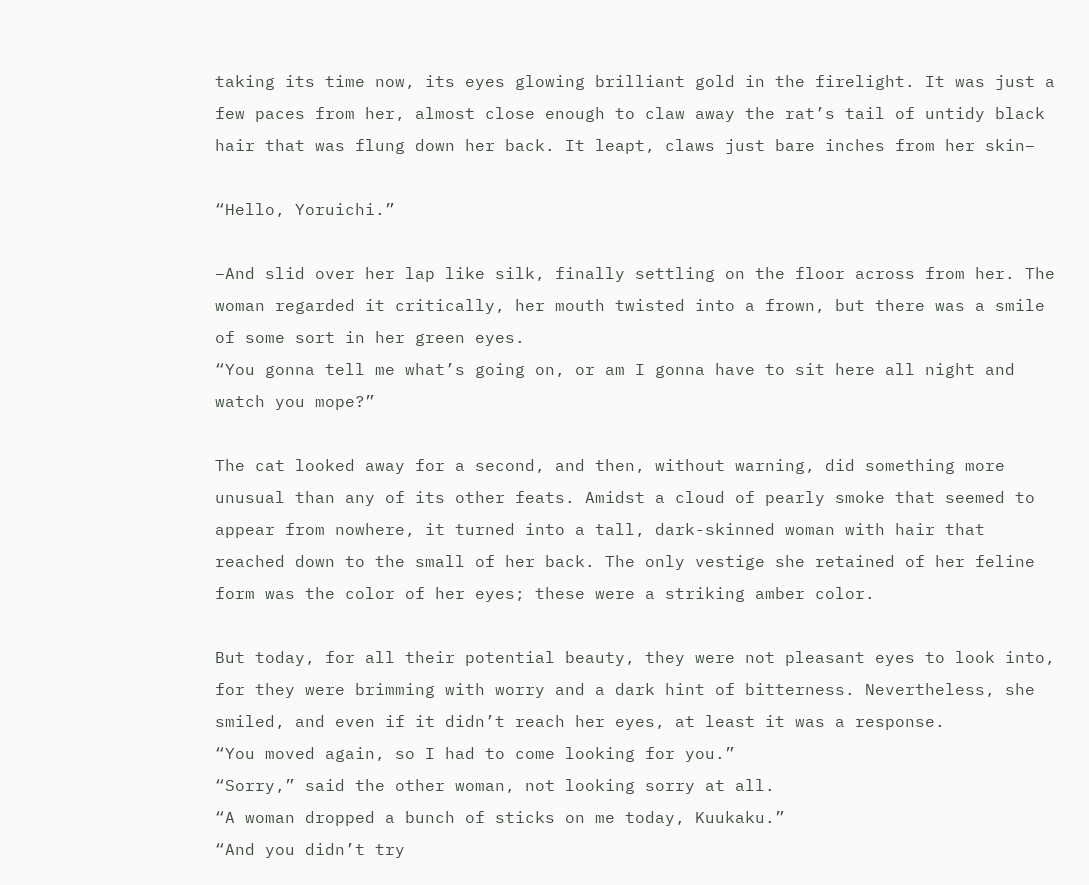taking its time now, its eyes glowing brilliant gold in the firelight. It was just a few paces from her, almost close enough to claw away the rat’s tail of untidy black hair that was flung down her back. It leapt, claws just bare inches from her skin–

“Hello, Yoruichi.”

–And slid over her lap like silk, finally settling on the floor across from her. The woman regarded it critically, her mouth twisted into a frown, but there was a smile of some sort in her green eyes.
“You gonna tell me what’s going on, or am I gonna have to sit here all night and watch you mope?”

The cat looked away for a second, and then, without warning, did something more unusual than any of its other feats. Amidst a cloud of pearly smoke that seemed to appear from nowhere, it turned into a tall, dark-skinned woman with hair that reached down to the small of her back. The only vestige she retained of her feline form was the color of her eyes; these were a striking amber color.

But today, for all their potential beauty, they were not pleasant eyes to look into, for they were brimming with worry and a dark hint of bitterness. Nevertheless, she smiled, and even if it didn’t reach her eyes, at least it was a response.
“You moved again, so I had to come looking for you.”
“Sorry,” said the other woman, not looking sorry at all.
“A woman dropped a bunch of sticks on me today, Kuukaku.”
“And you didn’t try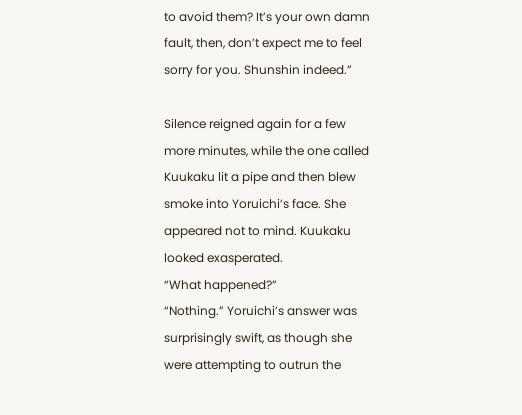to avoid them? It’s your own damn fault, then, don’t expect me to feel sorry for you. Shunshin indeed.”

Silence reigned again for a few more minutes, while the one called Kuukaku lit a pipe and then blew smoke into Yoruichi’s face. She appeared not to mind. Kuukaku looked exasperated.
“What happened?”
“Nothing.” Yoruichi’s answer was surprisingly swift, as though she were attempting to outrun the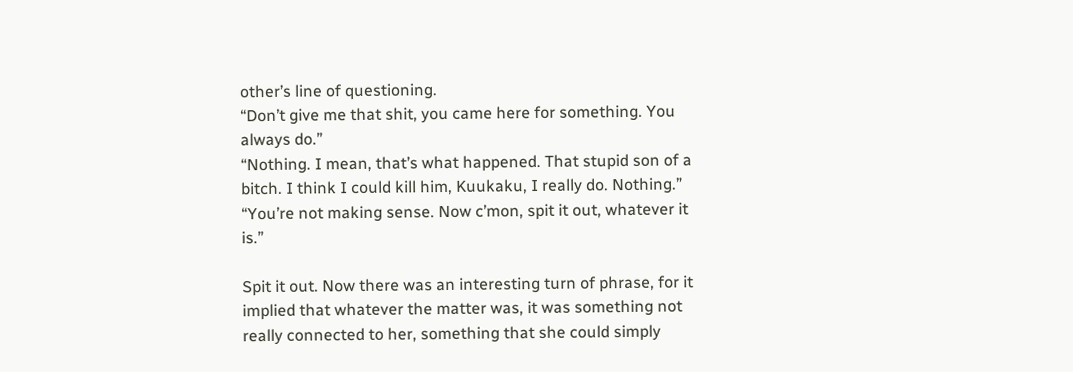other’s line of questioning.
“Don’t give me that shit, you came here for something. You always do.”
“Nothing. I mean, that’s what happened. That stupid son of a bitch. I think I could kill him, Kuukaku, I really do. Nothing.”
“You’re not making sense. Now c’mon, spit it out, whatever it is.”

Spit it out. Now there was an interesting turn of phrase, for it implied that whatever the matter was, it was something not really connected to her, something that she could simply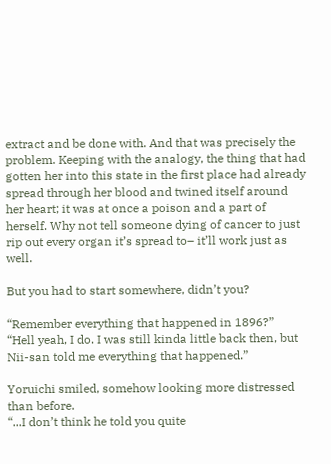extract and be done with. And that was precisely the problem. Keeping with the analogy, the thing that had gotten her into this state in the first place had already spread through her blood and twined itself around her heart; it was at once a poison and a part of herself. Why not tell someone dying of cancer to just rip out every organ it’s spread to– it’ll work just as well.

But you had to start somewhere, didn’t you?

“Remember everything that happened in 1896?”
“Hell yeah, I do. I was still kinda little back then, but Nii-san told me everything that happened.”

Yoruichi smiled, somehow looking more distressed than before.
“...I don’t think he told you quite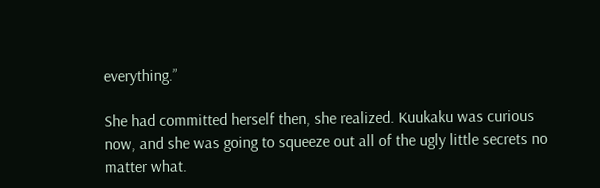everything.”

She had committed herself then, she realized. Kuukaku was curious now, and she was going to squeeze out all of the ugly little secrets no matter what.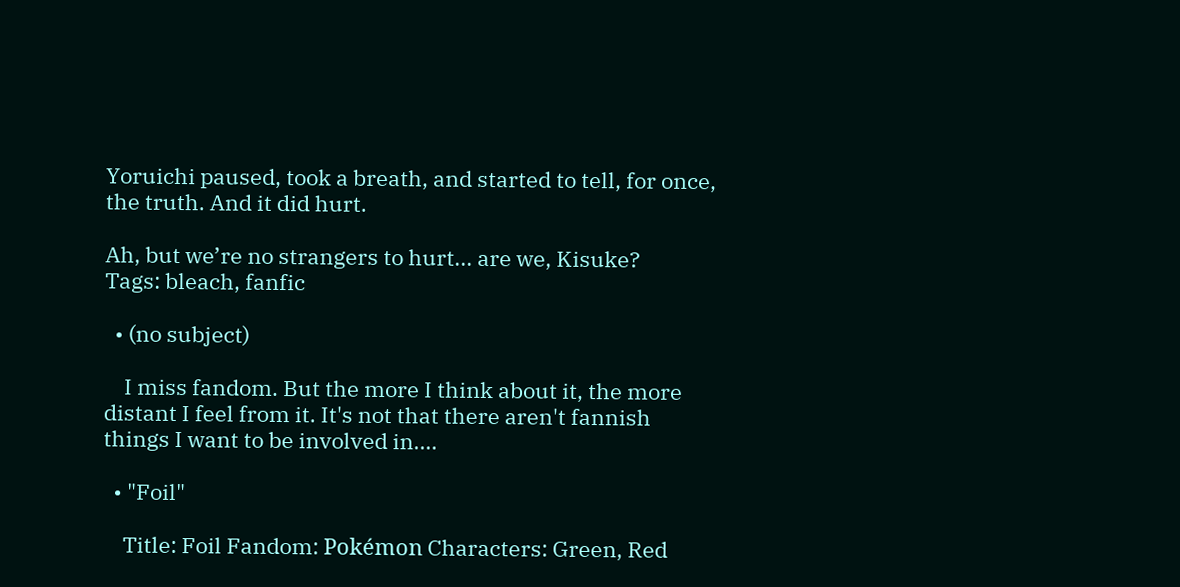Yoruichi paused, took a breath, and started to tell, for once, the truth. And it did hurt.

Ah, but we’re no strangers to hurt... are we, Kisuke?
Tags: bleach, fanfic

  • (no subject)

    I miss fandom. But the more I think about it, the more distant I feel from it. It's not that there aren't fannish things I want to be involved in.…

  • "Foil"

    Title: Foil Fandom: Pokémon Characters: Green, Red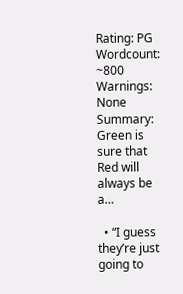Rating: PG Wordcount: ~800 Warnings: None Summary: Green is sure that Red will always be a…

  • “I guess they’re just going to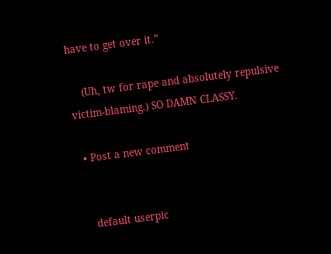have to get over it.”

    (Uh, tw for rape and absolutely repulsive victim-blaming.) SO DAMN CLASSY.

  • Post a new comment


    default userpic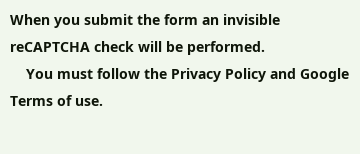When you submit the form an invisible reCAPTCHA check will be performed.
    You must follow the Privacy Policy and Google Terms of use.